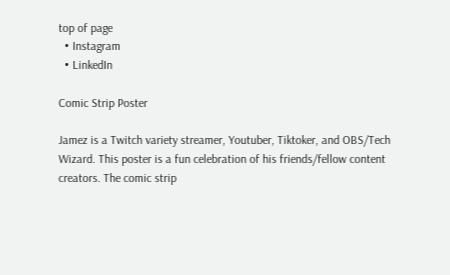top of page
  • Instagram
  • LinkedIn

Comic Strip Poster

Jamez is a Twitch variety streamer, Youtuber, Tiktoker, and OBS/Tech Wizard. This poster is a fun celebration of his friends/fellow content creators. The comic strip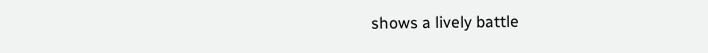shows a lively battle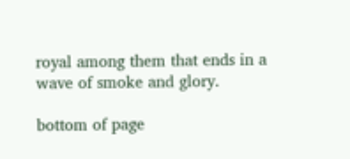royal among them that ends in a wave of smoke and glory.

bottom of page